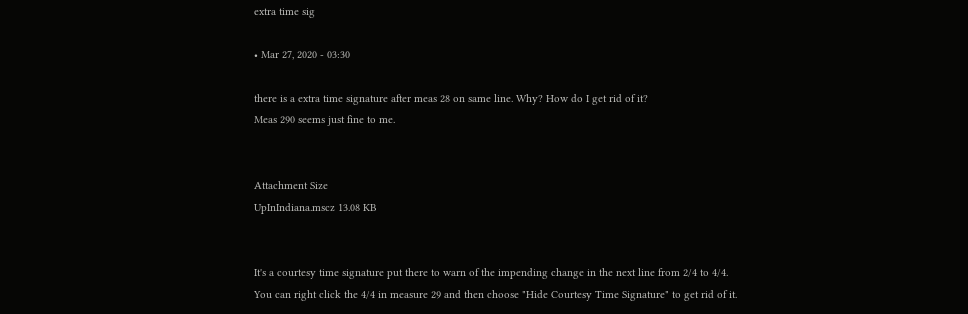extra time sig

• Mar 27, 2020 - 03:30

there is a extra time signature after meas 28 on same line. Why? How do I get rid of it?
Meas 290 seems just fine to me.


Attachment Size
UpInIndiana.mscz 13.08 KB


It's a courtesy time signature put there to warn of the impending change in the next line from 2/4 to 4/4.
You can right click the 4/4 in measure 29 and then choose "Hide Courtesy Time Signature" to get rid of it.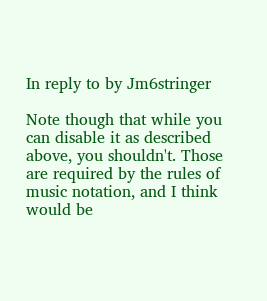In reply to by Jm6stringer

Note though that while you can disable it as described above, you shouldn't. Those are required by the rules of music notation, and I think would be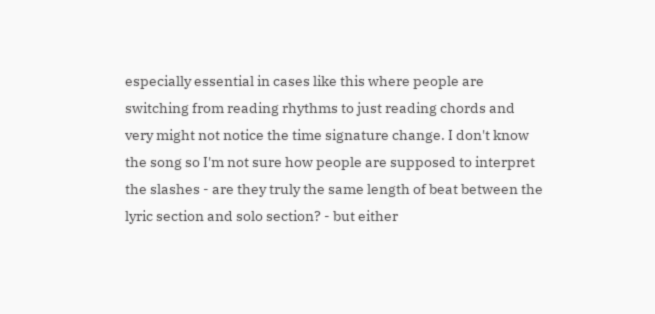especially essential in cases like this where people are switching from reading rhythms to just reading chords and very might not notice the time signature change. I don't know the song so I'm not sure how people are supposed to interpret the slashes - are they truly the same length of beat between the lyric section and solo section? - but either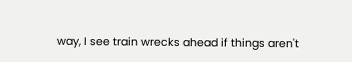way, I see train wrecks ahead if things aren't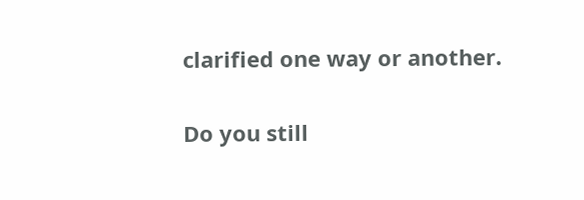clarified one way or another.

Do you still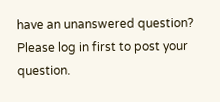have an unanswered question? Please log in first to post your question.